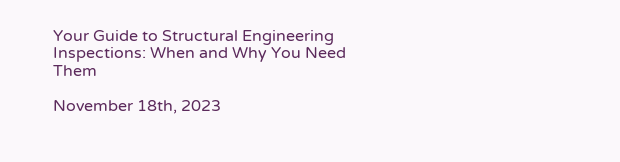Your Guide to Structural Engineering Inspections: When and Why You Need Them

November 18th, 2023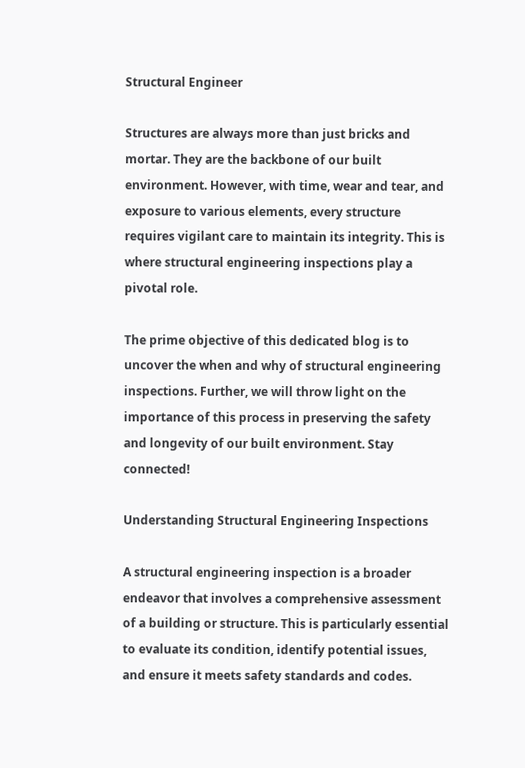Structural Engineer

Structures are always more than just bricks and mortar. They are the backbone of our built environment. However, with time, wear and tear, and exposure to various elements, every structure requires vigilant care to maintain its integrity. This is where structural engineering inspections play a pivotal role.

The prime objective of this dedicated blog is to uncover the when and why of structural engineering inspections. Further, we will throw light on the importance of this process in preserving the safety and longevity of our built environment. Stay connected!

Understanding Structural Engineering Inspections

A structural engineering inspection is a broader endeavor that involves a comprehensive assessment of a building or structure. This is particularly essential to evaluate its condition, identify potential issues, and ensure it meets safety standards and codes.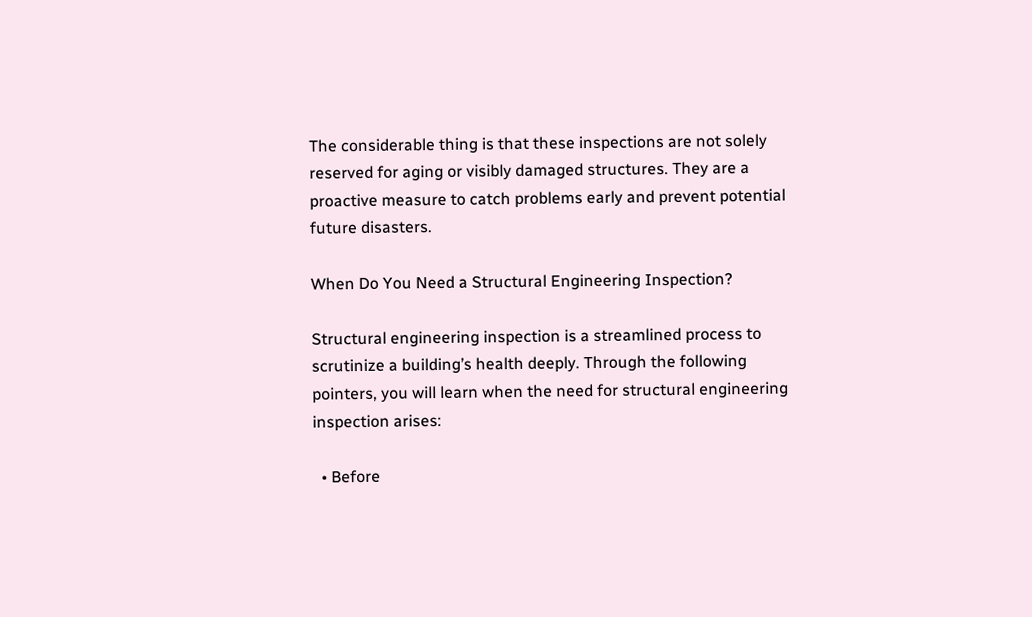The considerable thing is that these inspections are not solely reserved for aging or visibly damaged structures. They are a proactive measure to catch problems early and prevent potential future disasters.

When Do You Need a Structural Engineering Inspection?

Structural engineering inspection is a streamlined process to scrutinize a building’s health deeply. Through the following pointers, you will learn when the need for structural engineering inspection arises:

  • Before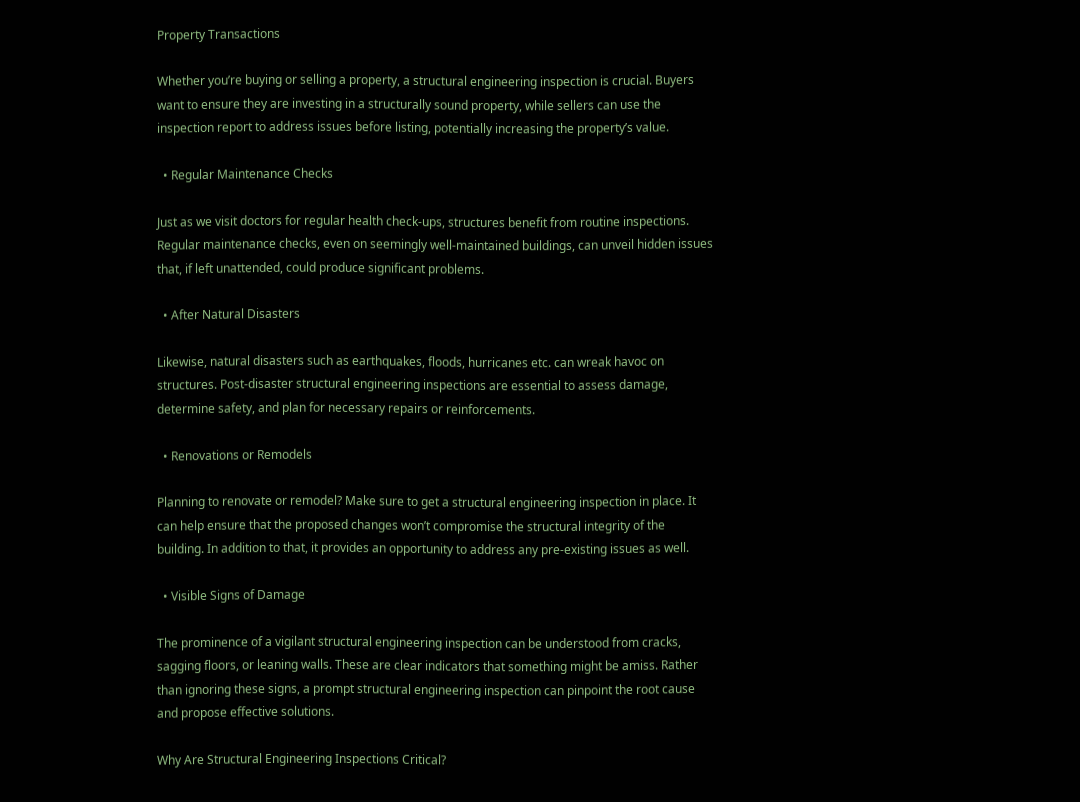Property Transactions

Whether you’re buying or selling a property, a structural engineering inspection is crucial. Buyers want to ensure they are investing in a structurally sound property, while sellers can use the inspection report to address issues before listing, potentially increasing the property’s value.

  • Regular Maintenance Checks

Just as we visit doctors for regular health check-ups, structures benefit from routine inspections. Regular maintenance checks, even on seemingly well-maintained buildings, can unveil hidden issues that, if left unattended, could produce significant problems.

  • After Natural Disasters

Likewise, natural disasters such as earthquakes, floods, hurricanes etc. can wreak havoc on structures. Post-disaster structural engineering inspections are essential to assess damage, determine safety, and plan for necessary repairs or reinforcements.

  • Renovations or Remodels

Planning to renovate or remodel? Make sure to get a structural engineering inspection in place. It can help ensure that the proposed changes won’t compromise the structural integrity of the building. In addition to that, it provides an opportunity to address any pre-existing issues as well.

  • Visible Signs of Damage

The prominence of a vigilant structural engineering inspection can be understood from cracks, sagging floors, or leaning walls. These are clear indicators that something might be amiss. Rather than ignoring these signs, a prompt structural engineering inspection can pinpoint the root cause and propose effective solutions.

Why Are Structural Engineering Inspections Critical?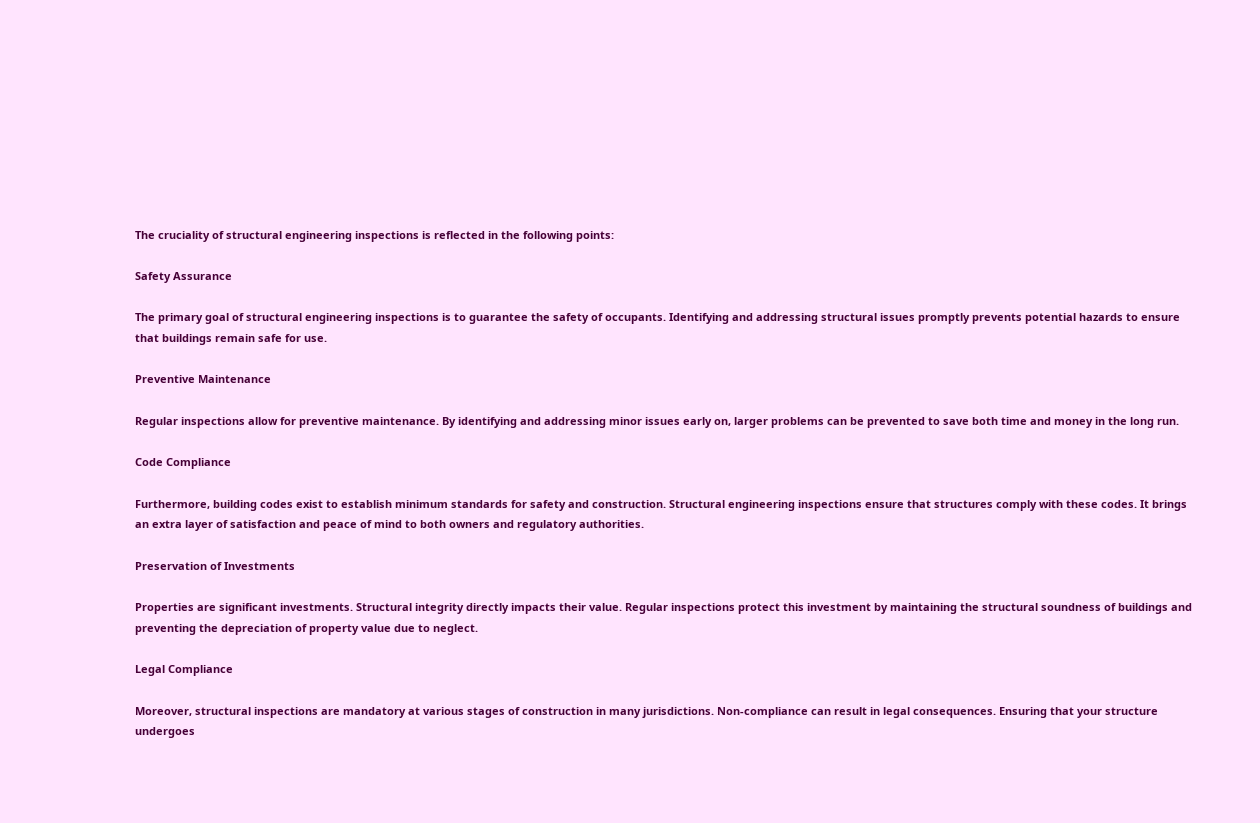The cruciality of structural engineering inspections is reflected in the following points:

Safety Assurance

The primary goal of structural engineering inspections is to guarantee the safety of occupants. Identifying and addressing structural issues promptly prevents potential hazards to ensure that buildings remain safe for use.

Preventive Maintenance

Regular inspections allow for preventive maintenance. By identifying and addressing minor issues early on, larger problems can be prevented to save both time and money in the long run.

Code Compliance

Furthermore, building codes exist to establish minimum standards for safety and construction. Structural engineering inspections ensure that structures comply with these codes. It brings an extra layer of satisfaction and peace of mind to both owners and regulatory authorities.

Preservation of Investments

Properties are significant investments. Structural integrity directly impacts their value. Regular inspections protect this investment by maintaining the structural soundness of buildings and preventing the depreciation of property value due to neglect.

Legal Compliance

Moreover, structural inspections are mandatory at various stages of construction in many jurisdictions. Non-compliance can result in legal consequences. Ensuring that your structure undergoes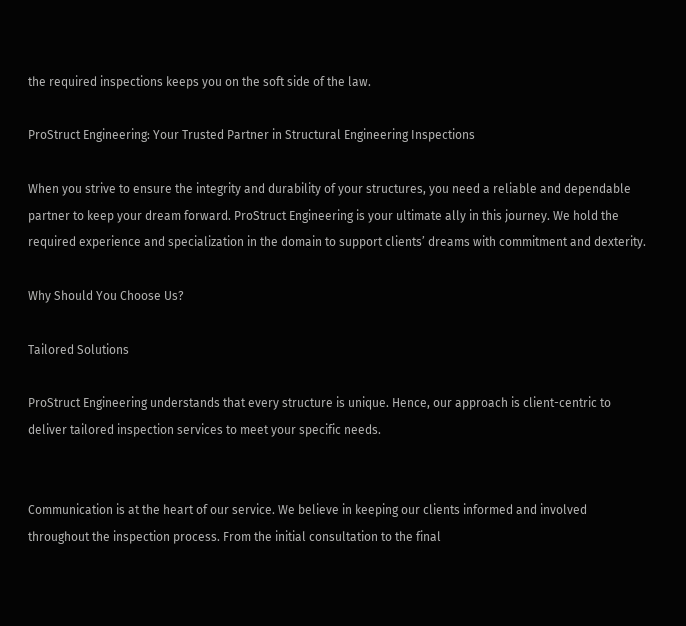the required inspections keeps you on the soft side of the law.

ProStruct Engineering: Your Trusted Partner in Structural Engineering Inspections

When you strive to ensure the integrity and durability of your structures, you need a reliable and dependable partner to keep your dream forward. ProStruct Engineering is your ultimate ally in this journey. We hold the required experience and specialization in the domain to support clients’ dreams with commitment and dexterity.

Why Should You Choose Us?

Tailored Solutions

ProStruct Engineering understands that every structure is unique. Hence, our approach is client-centric to deliver tailored inspection services to meet your specific needs.


Communication is at the heart of our service. We believe in keeping our clients informed and involved throughout the inspection process. From the initial consultation to the final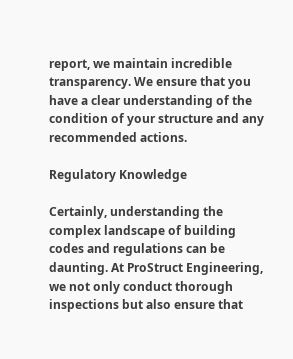report, we maintain incredible transparency. We ensure that you have a clear understanding of the condition of your structure and any recommended actions.

Regulatory Knowledge

Certainly, understanding the complex landscape of building codes and regulations can be daunting. At ProStruct Engineering, we not only conduct thorough inspections but also ensure that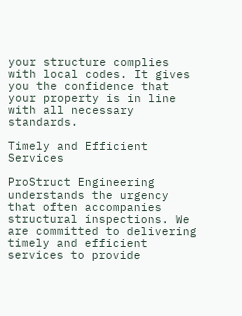your structure complies with local codes. It gives you the confidence that your property is in line with all necessary standards.

Timely and Efficient Services

ProStruct Engineering understands the urgency that often accompanies structural inspections. We are committed to delivering timely and efficient services to provide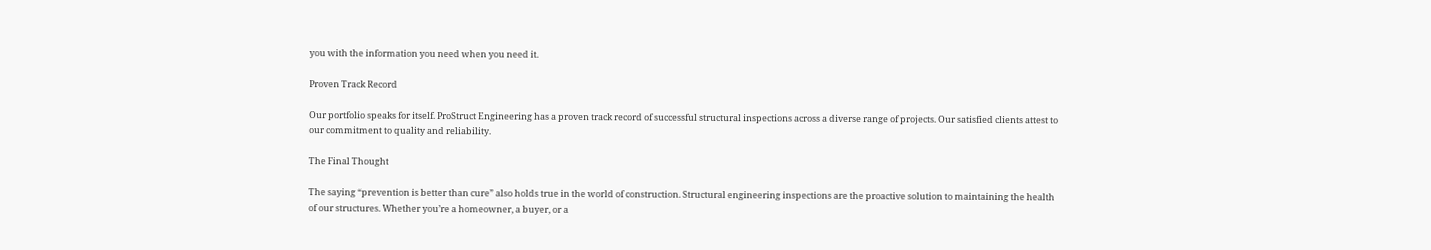you with the information you need when you need it.

Proven Track Record

Our portfolio speaks for itself. ProStruct Engineering has a proven track record of successful structural inspections across a diverse range of projects. Our satisfied clients attest to our commitment to quality and reliability.

The Final Thought

The saying “prevention is better than cure” also holds true in the world of construction. Structural engineering inspections are the proactive solution to maintaining the health of our structures. Whether you’re a homeowner, a buyer, or a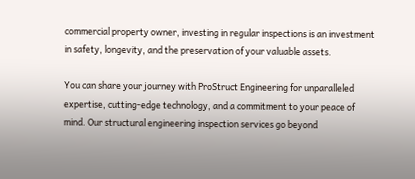commercial property owner, investing in regular inspections is an investment in safety, longevity, and the preservation of your valuable assets.

You can share your journey with ProStruct Engineering for unparalleled expertise, cutting-edge technology, and a commitment to your peace of mind. Our structural engineering inspection services go beyond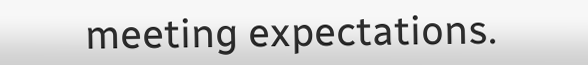meeting expectations.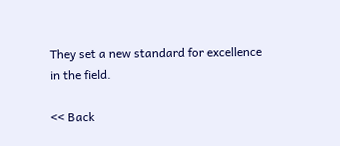They set a new standard for excellence in the field.

<< Back